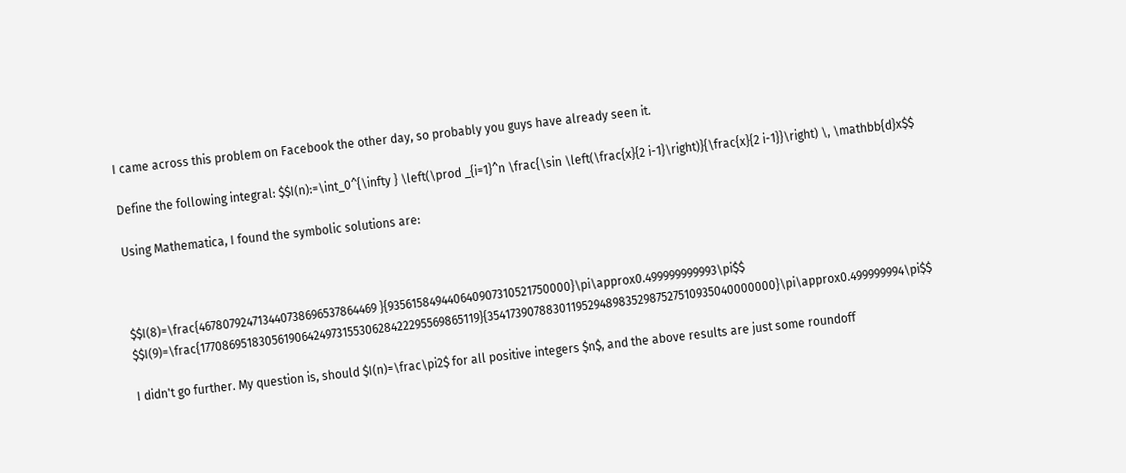I came across this problem on Facebook the other day, so probably you guys have already seen it.

Define the following integral: $$I(n):=\int_0^{\infty } \left(\prod _{i=1}^n \frac{\sin \left(\frac{x}{2 i-1}\right)}{\frac{x}{2 i-1}}\right) \, \mathbb{d}x$$

Using Mathematica, I found the symbolic solutions are:



$$I(8)=\frac{467807924713440738696537864469 }{935615849440640907310521750000}\pi\approx0.499999999993\pi$$ $$I(9)=\frac{17708695183056190642497315530628422295569865119}{35417390788301195294898352987527510935040000000}\pi\approx0.499999994\pi$$

I didn't go further. My question is, should $I(n)=\frac\pi2$ for all positive integers $n$, and the above results are just some roundoff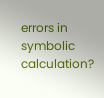errors in symbolic calculation?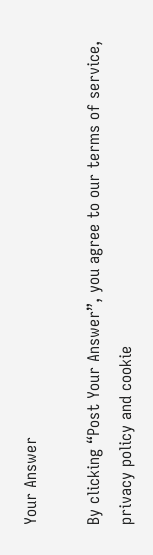Your Answer

By clicking “Post Your Answer”, you agree to our terms of service, privacy policy and cookie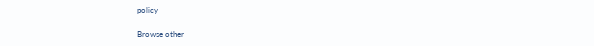policy

Browse other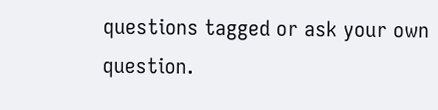questions tagged or ask your own question.